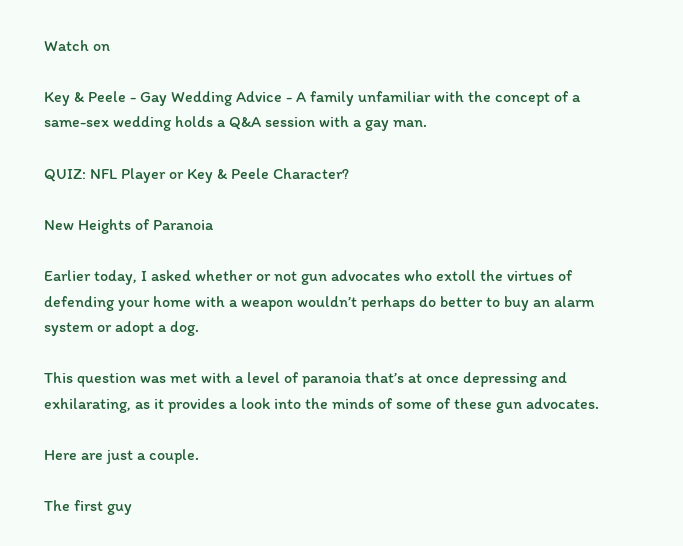Watch on

Key & Peele - Gay Wedding Advice - A family unfamiliar with the concept of a same-sex wedding holds a Q&A session with a gay man.

QUIZ: NFL Player or Key & Peele Character?

New Heights of Paranoia

Earlier today, I asked whether or not gun advocates who extoll the virtues of defending your home with a weapon wouldn’t perhaps do better to buy an alarm system or adopt a dog.

This question was met with a level of paranoia that’s at once depressing and exhilarating, as it provides a look into the minds of some of these gun advocates.

Here are just a couple.

The first guy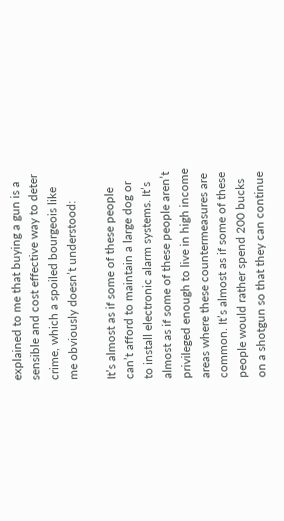explained to me that buying a gun is a sensible and cost effective way to deter crime, which a spoiled bourgeois like me obviously doesn’t understood:

It’s almost as if some of these people can’t afford to maintain a large dog or to install electronic alarm systems. It’s almost as if some of these people aren’t privileged enough to live in high income areas where these countermeasures are common. It’s almost as if some of these people would rather spend 200 bucks on a shotgun so that they can continue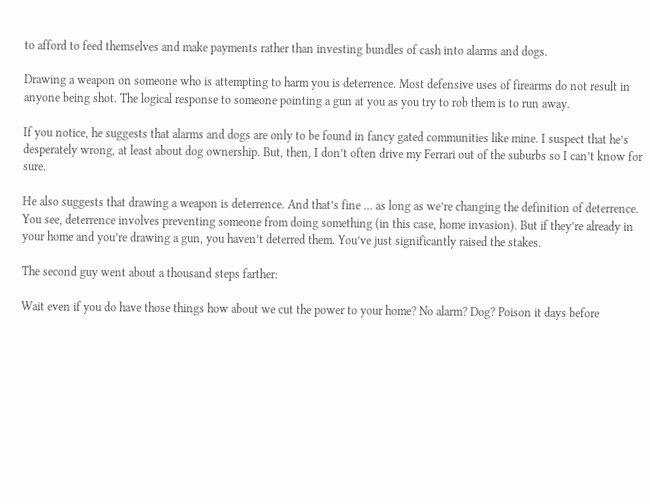to afford to feed themselves and make payments rather than investing bundles of cash into alarms and dogs.

Drawing a weapon on someone who is attempting to harm you is deterrence. Most defensive uses of firearms do not result in anyone being shot. The logical response to someone pointing a gun at you as you try to rob them is to run away.

If you notice, he suggests that alarms and dogs are only to be found in fancy gated communities like mine. I suspect that he’s desperately wrong, at least about dog ownership. But, then, I don’t often drive my Ferrari out of the suburbs so I can’t know for sure.

He also suggests that drawing a weapon is deterrence. And that’s fine … as long as we’re changing the definition of deterrence. You see, deterrence involves preventing someone from doing something (in this case, home invasion). But if they’re already in your home and you’re drawing a gun, you haven’t deterred them. You’ve just significantly raised the stakes.

The second guy went about a thousand steps farther:

Wait even if you do have those things how about we cut the power to your home? No alarm? Dog? Poison it days before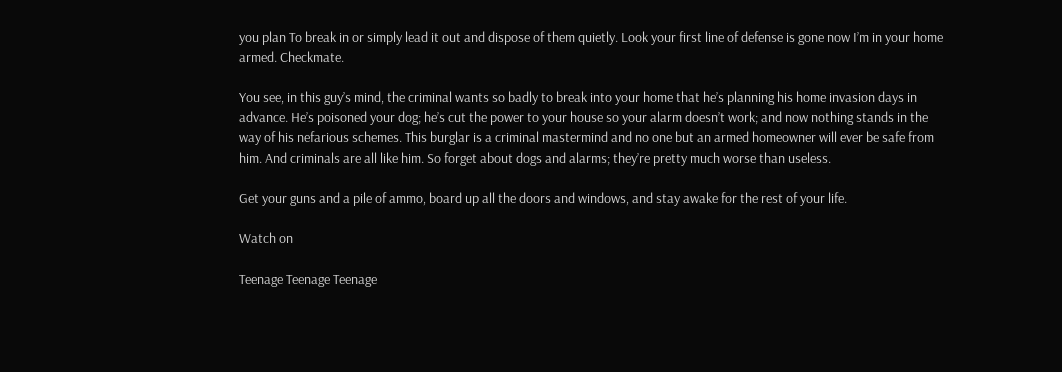you plan To break in or simply lead it out and dispose of them quietly. Look your first line of defense is gone now I’m in your home armed. Checkmate.

You see, in this guy’s mind, the criminal wants so badly to break into your home that he’s planning his home invasion days in advance. He’s poisoned your dog; he’s cut the power to your house so your alarm doesn’t work; and now nothing stands in the way of his nefarious schemes. This burglar is a criminal mastermind and no one but an armed homeowner will ever be safe from him. And criminals are all like him. So forget about dogs and alarms; they’re pretty much worse than useless.

Get your guns and a pile of ammo, board up all the doors and windows, and stay awake for the rest of your life.

Watch on

Teenage Teenage Teenage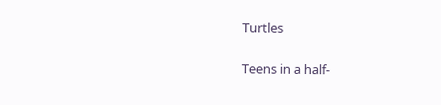Turtles

Teens in a half-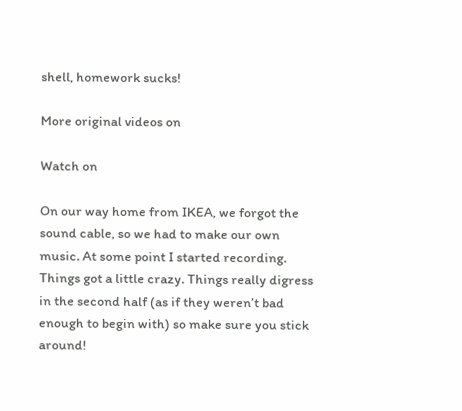shell, homework sucks!

More original videos on

Watch on

On our way home from IKEA, we forgot the sound cable, so we had to make our own music. At some point I started recording. Things got a little crazy. Things really digress in the second half (as if they weren’t bad enough to begin with) so make sure you stick around!